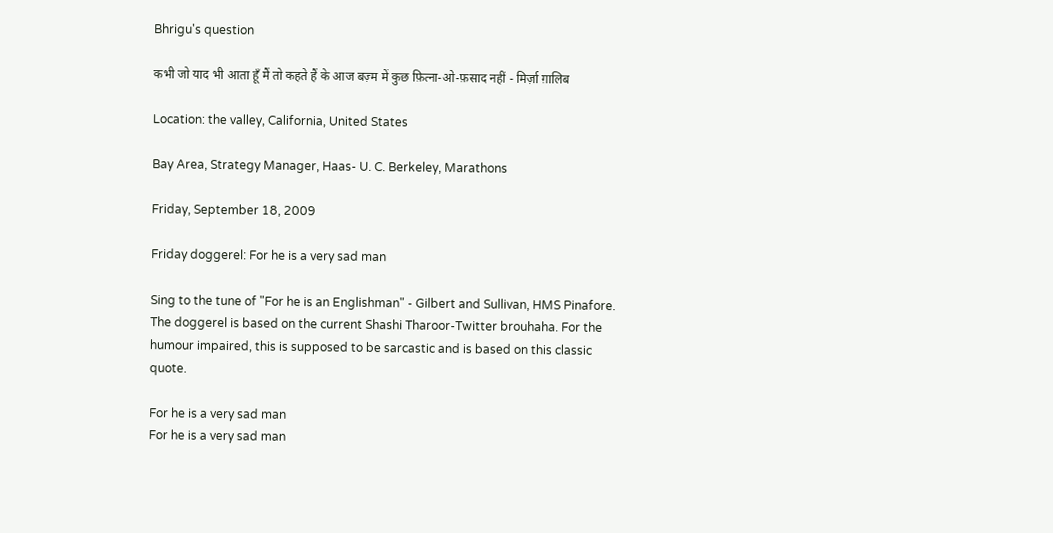Bhrigu's question

कभी जो याद भी आता हूँ मैं तो कहते हैं के आज बज़्म में कुछ फ़ित्ना-ओ-फ़साद नहीं - मिर्ज़ा ग़ालिब

Location: the valley, California, United States

Bay Area, Strategy Manager, Haas- U. C. Berkeley, Marathons

Friday, September 18, 2009

Friday doggerel: For he is a very sad man

Sing to the tune of "For he is an Englishman" - Gilbert and Sullivan, HMS Pinafore. The doggerel is based on the current Shashi Tharoor-Twitter brouhaha. For the humour impaired, this is supposed to be sarcastic and is based on this classic quote.

For he is a very sad man
For he is a very sad man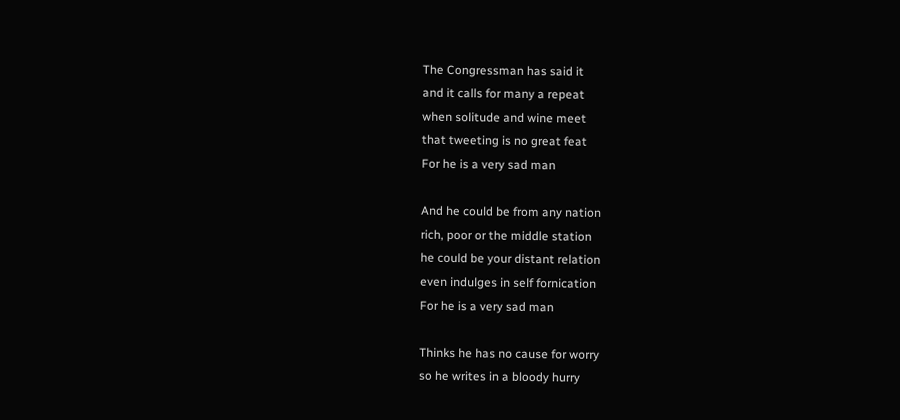The Congressman has said it
and it calls for many a repeat
when solitude and wine meet
that tweeting is no great feat
For he is a very sad man

And he could be from any nation
rich, poor or the middle station
he could be your distant relation
even indulges in self fornication
For he is a very sad man

Thinks he has no cause for worry
so he writes in a bloody hurry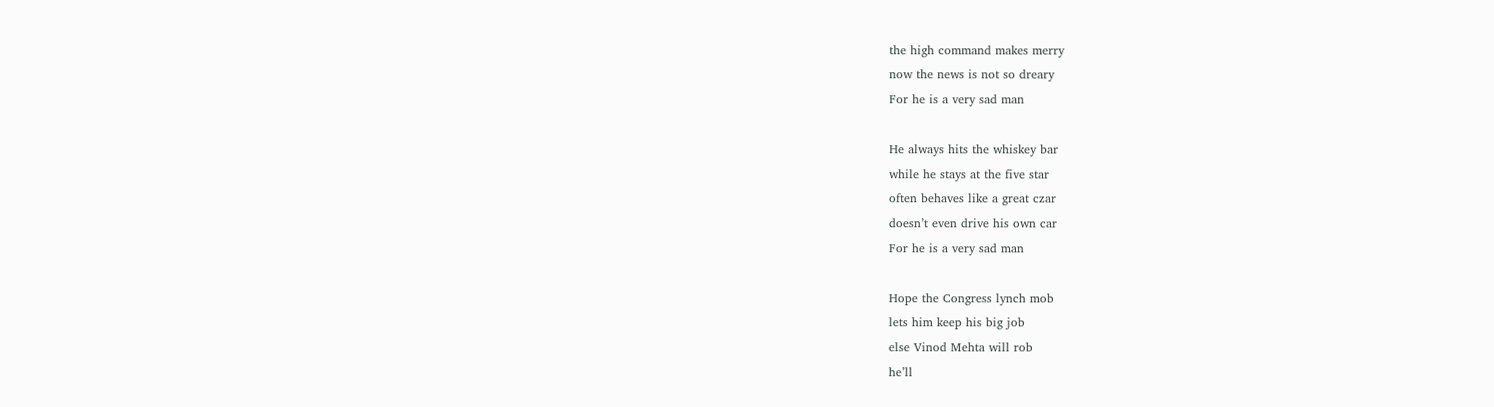the high command makes merry
now the news is not so dreary
For he is a very sad man

He always hits the whiskey bar
while he stays at the five star
often behaves like a great czar
doesn’t even drive his own car
For he is a very sad man

Hope the Congress lynch mob
lets him keep his big job
else Vinod Mehta will rob
he’ll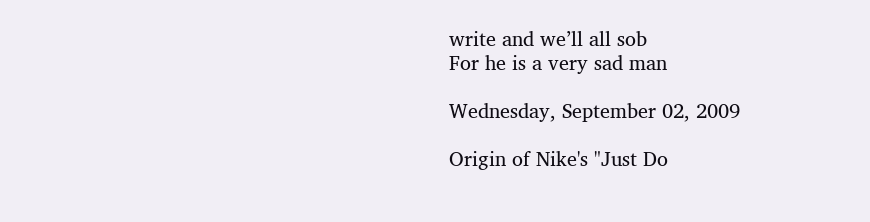write and we’ll all sob
For he is a very sad man

Wednesday, September 02, 2009

Origin of Nike's "Just Do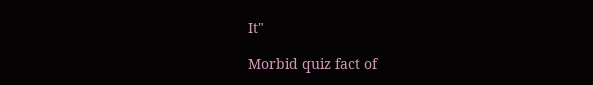It"

Morbid quiz fact of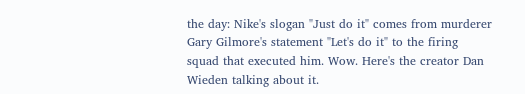the day: Nike's slogan "Just do it" comes from murderer Gary Gilmore's statement "Let's do it" to the firing squad that executed him. Wow. Here's the creator Dan Wieden talking about it.